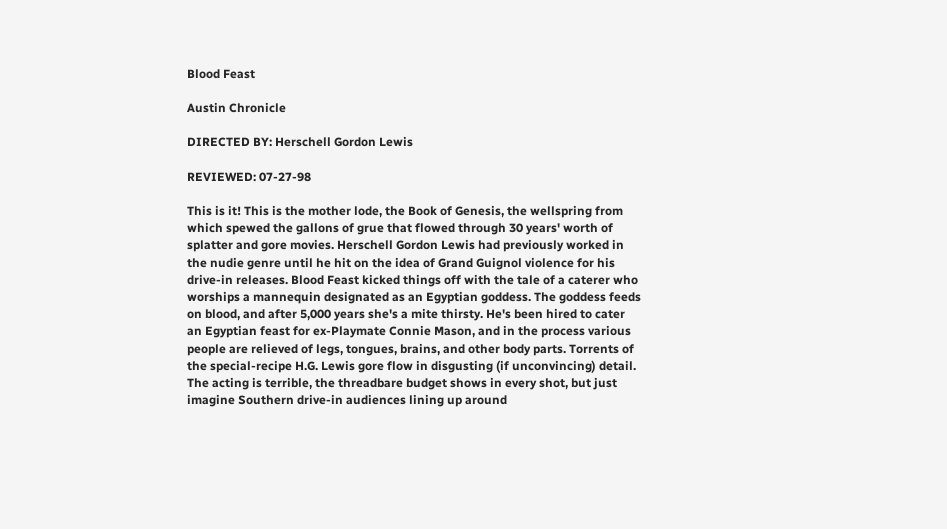Blood Feast

Austin Chronicle

DIRECTED BY: Herschell Gordon Lewis

REVIEWED: 07-27-98

This is it! This is the mother lode, the Book of Genesis, the wellspring from which spewed the gallons of grue that flowed through 30 years' worth of splatter and gore movies. Herschell Gordon Lewis had previously worked in the nudie genre until he hit on the idea of Grand Guignol violence for his drive-in releases. Blood Feast kicked things off with the tale of a caterer who worships a mannequin designated as an Egyptian goddess. The goddess feeds on blood, and after 5,000 years she's a mite thirsty. He's been hired to cater an Egyptian feast for ex-Playmate Connie Mason, and in the process various people are relieved of legs, tongues, brains, and other body parts. Torrents of the special-recipe H.G. Lewis gore flow in disgusting (if unconvincing) detail. The acting is terrible, the threadbare budget shows in every shot, but just imagine Southern drive-in audiences lining up around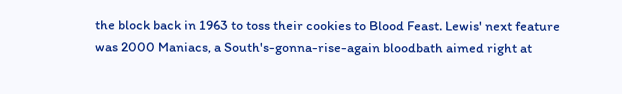the block back in 1963 to toss their cookies to Blood Feast. Lewis' next feature was 2000 Maniacs, a South's-gonna-rise-again bloodbath aimed right at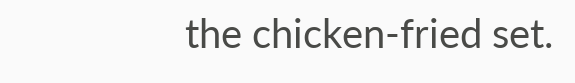the chicken-fried set.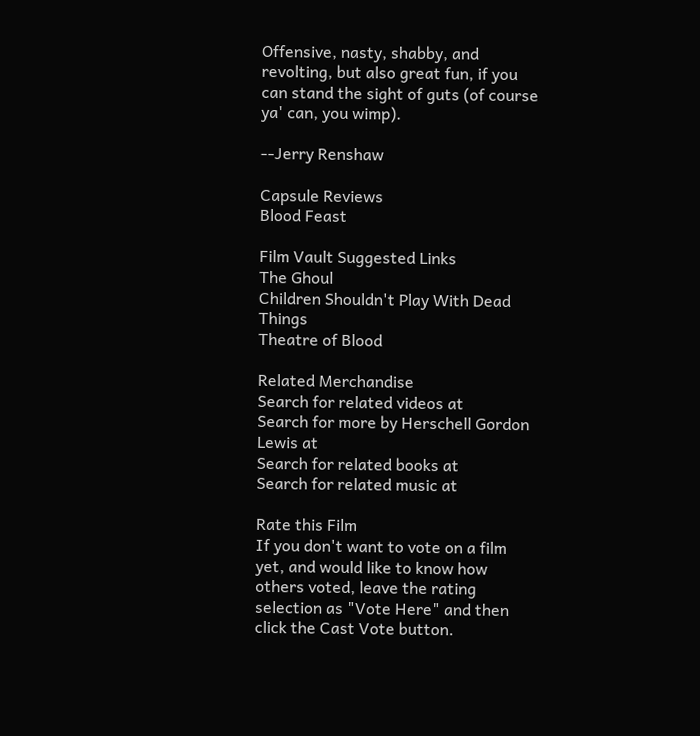Offensive, nasty, shabby, and revolting, but also great fun, if you can stand the sight of guts (of course ya' can, you wimp).

--Jerry Renshaw

Capsule Reviews
Blood Feast

Film Vault Suggested Links
The Ghoul
Children Shouldn't Play With Dead Things
Theatre of Blood

Related Merchandise
Search for related videos at
Search for more by Herschell Gordon Lewis at
Search for related books at
Search for related music at

Rate this Film
If you don't want to vote on a film yet, and would like to know how others voted, leave the rating selection as "Vote Here" and then click the Cast Vote button.